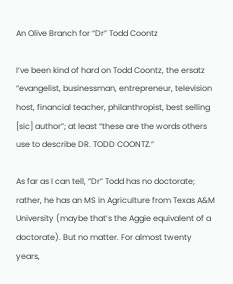An Olive Branch for “Dr” Todd Coontz

I’ve been kind of hard on Todd Coontz, the ersatz “evangelist, businessman, entrepreneur, television host, financial teacher, philanthropist, best selling [sic] author”; at least “these are the words others use to describe DR. TODD COONTZ.”

As far as I can tell, “Dr” Todd has no doctorate; rather, he has an MS in Agriculture from Texas A&M University (maybe that’s the Aggie equivalent of a doctorate). But no matter. For almost twenty years,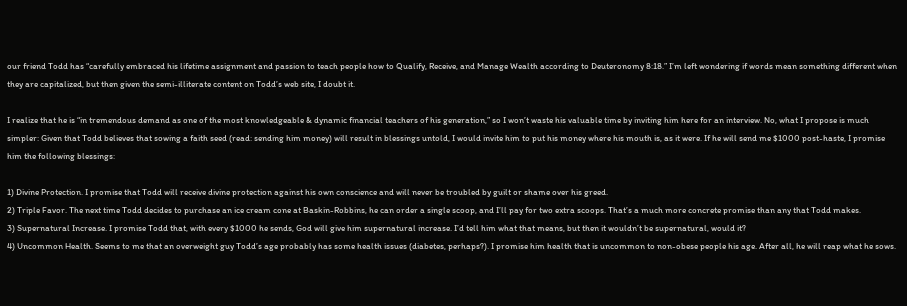our friend Todd has “carefully embraced his lifetime assignment and passion to teach people how to Qualify, Receive, and Manage Wealth according to Deuteronomy 8:18.” I’m left wondering if words mean something different when they are capitalized, but then given the semi-illiterate content on Todd’s web site, I doubt it.

I realize that he is “in tremendous demand as one of the most knowledgeable & dynamic financial teachers of his generation,” so I won’t waste his valuable time by inviting him here for an interview. No, what I propose is much simpler: Given that Todd believes that sowing a faith seed (read: sending him money) will result in blessings untold, I would invite him to put his money where his mouth is, as it were. If he will send me $1000 post-haste, I promise him the following blessings:

1) Divine Protection. I promise that Todd will receive divine protection against his own conscience and will never be troubled by guilt or shame over his greed.
2) Triple Favor. The next time Todd decides to purchase an ice cream cone at Baskin-Robbins, he can order a single scoop, and I’ll pay for two extra scoops. That’s a much more concrete promise than any that Todd makes.
3) Supernatural Increase. I promise Todd that, with every $1000 he sends, God will give him supernatural increase. I’d tell him what that means, but then it wouldn’t be supernatural, would it?
4) Uncommon Health. Seems to me that an overweight guy Todd’s age probably has some health issues (diabetes, perhaps?). I promise him health that is uncommon to non-obese people his age. After all, he will reap what he sows.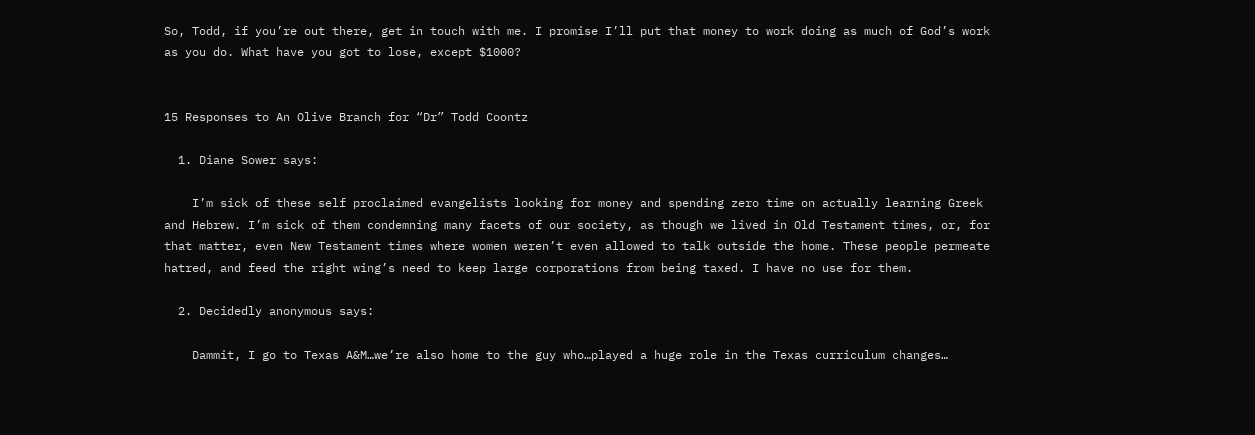So, Todd, if you’re out there, get in touch with me. I promise I’ll put that money to work doing as much of God’s work as you do. What have you got to lose, except $1000?


15 Responses to An Olive Branch for “Dr” Todd Coontz

  1. Diane Sower says:

    I’m sick of these self proclaimed evangelists looking for money and spending zero time on actually learning Greek and Hebrew. I’m sick of them condemning many facets of our society, as though we lived in Old Testament times, or, for that matter, even New Testament times where women weren’t even allowed to talk outside the home. These people permeate hatred, and feed the right wing’s need to keep large corporations from being taxed. I have no use for them.

  2. Decidedly anonymous says:

    Dammit, I go to Texas A&M…we’re also home to the guy who…played a huge role in the Texas curriculum changes…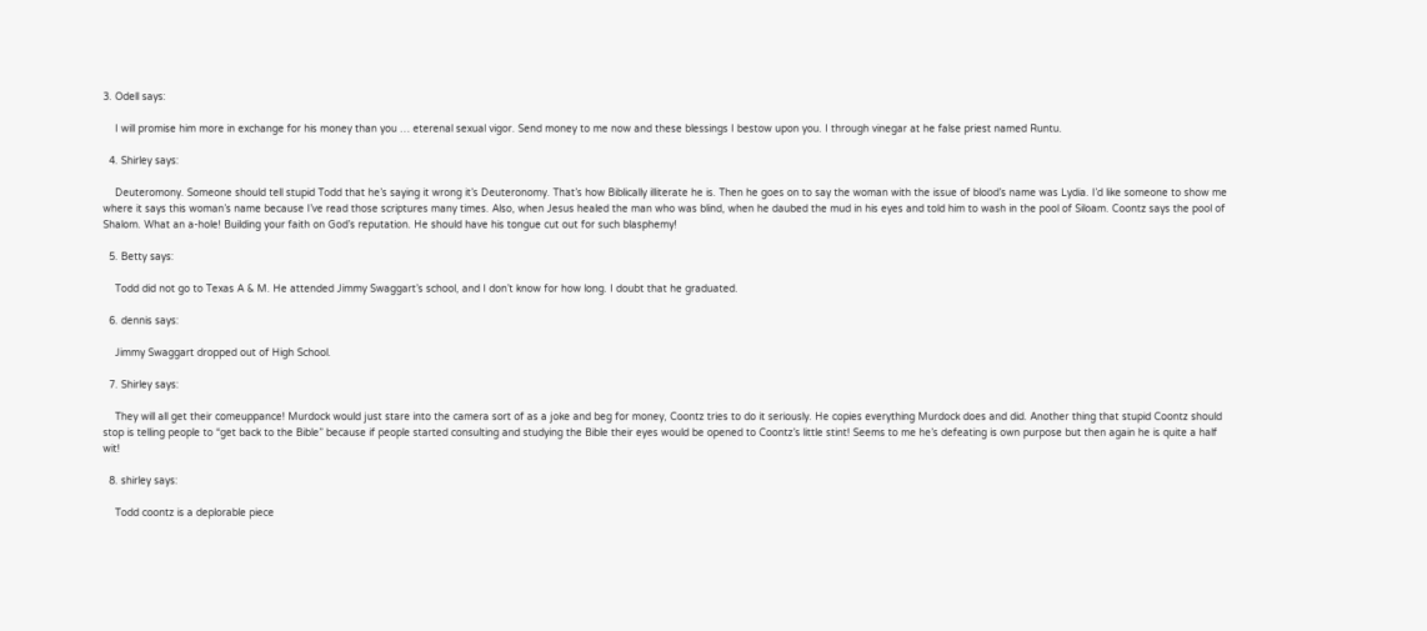3. Odell says:

    I will promise him more in exchange for his money than you … eterenal sexual vigor. Send money to me now and these blessings I bestow upon you. I through vinegar at he false priest named Runtu.

  4. Shirley says:

    Deuteromony. Someone should tell stupid Todd that he’s saying it wrong it’s Deuteronomy. That’s how Biblically illiterate he is. Then he goes on to say the woman with the issue of blood’s name was Lydia. I’d like someone to show me where it says this woman’s name because I’ve read those scriptures many times. Also, when Jesus healed the man who was blind, when he daubed the mud in his eyes and told him to wash in the pool of Siloam. Coontz says the pool of Shalom. What an a-hole! Building your faith on God’s reputation. He should have his tongue cut out for such blasphemy!

  5. Betty says:

    Todd did not go to Texas A & M. He attended Jimmy Swaggart’s school, and I don’t know for how long. I doubt that he graduated.

  6. dennis says:

    Jimmy Swaggart dropped out of High School.

  7. Shirley says:

    They will all get their comeuppance! Murdock would just stare into the camera sort of as a joke and beg for money, Coontz tries to do it seriously. He copies everything Murdock does and did. Another thing that stupid Coontz should stop is telling people to “get back to the Bible” because if people started consulting and studying the Bible their eyes would be opened to Coontz’s little stint! Seems to me he’s defeating is own purpose but then again he is quite a half wit!

  8. shirley says:

    Todd coontz is a deplorable piece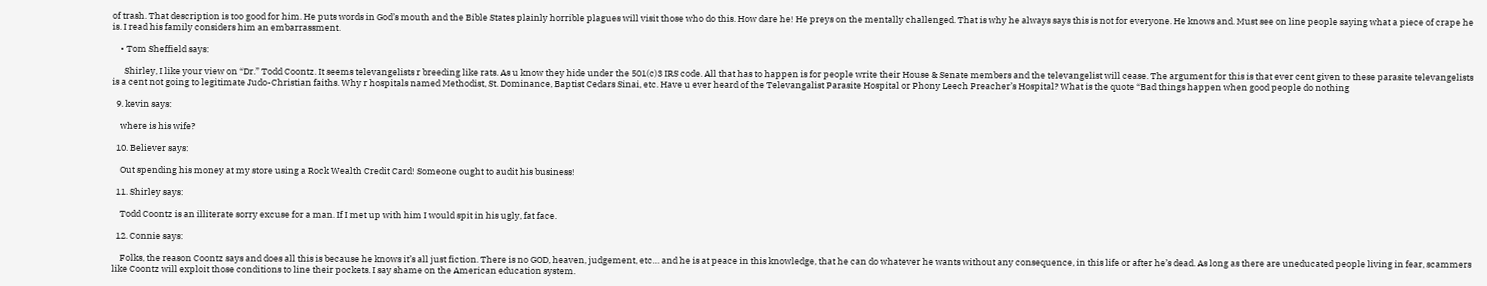of trash. That description is too good for him. He puts words in God’s mouth and the Bible States plainly horrible plagues will visit those who do this. How dare he! He preys on the mentally challenged. That is why he always says this is not for everyone. He knows and. Must see on line people saying what a piece of crape he is. I read his family considers him an embarrassment.

    • Tom Sheffield says:

      Shirley, I like your view on “Dr.” Todd Coontz. It seems televangelists r breeding like rats. As u know they hide under the 501(c)3 IRS code. All that has to happen is for people write their House & Senate members and the televangelist will cease. The argument for this is that ever cent given to these parasite televangelists is a cent not going to legitimate Judo-Christian faiths. Why r hospitals named Methodist, St. Dominance, Baptist Cedars Sinai, etc. Have u ever heard of the Televangalist Parasite Hospital or Phony Leech Preacher’s Hospital? What is the quote “Bad things happen when good people do nothing

  9. kevin says:

    where is his wife?

  10. Believer says:

    Out spending his money at my store using a Rock Wealth Credit Card! Someone ought to audit his business!

  11. Shirley says:

    Todd Coontz is an illiterate sorry excuse for a man. If I met up with him I would spit in his ugly, fat face.

  12. Connie says:

    Folks, the reason Coontz says and does all this is because he knows it’s all just fiction. There is no GOD, heaven, judgement, etc… and he is at peace in this knowledge, that he can do whatever he wants without any consequence, in this life or after he’s dead. As long as there are uneducated people living in fear, scammers like Coontz will exploit those conditions to line their pockets. I say shame on the American education system.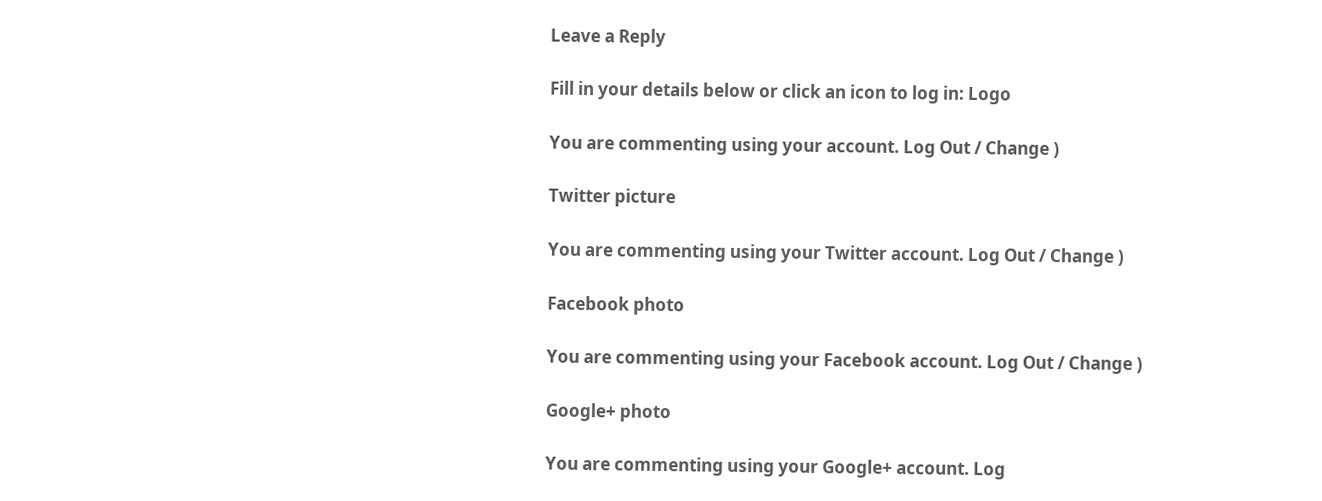Leave a Reply

Fill in your details below or click an icon to log in: Logo

You are commenting using your account. Log Out / Change )

Twitter picture

You are commenting using your Twitter account. Log Out / Change )

Facebook photo

You are commenting using your Facebook account. Log Out / Change )

Google+ photo

You are commenting using your Google+ account. Log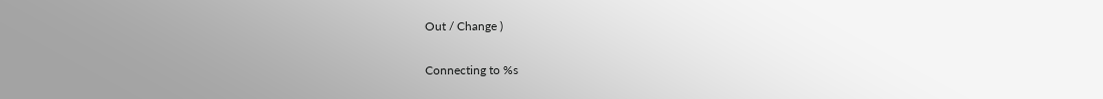Out / Change )

Connecting to %s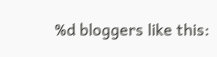%d bloggers like this: